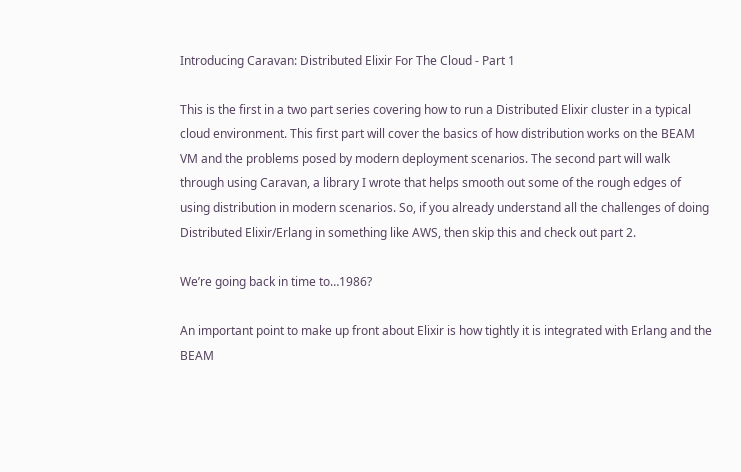Introducing Caravan: Distributed Elixir For The Cloud - Part 1

This is the first in a two part series covering how to run a Distributed Elixir cluster in a typical cloud environment. This first part will cover the basics of how distribution works on the BEAM VM and the problems posed by modern deployment scenarios. The second part will walk through using Caravan, a library I wrote that helps smooth out some of the rough edges of using distribution in modern scenarios. So, if you already understand all the challenges of doing Distributed Elixir/Erlang in something like AWS, then skip this and check out part 2.

We’re going back in time to…1986?

An important point to make up front about Elixir is how tightly it is integrated with Erlang and the BEAM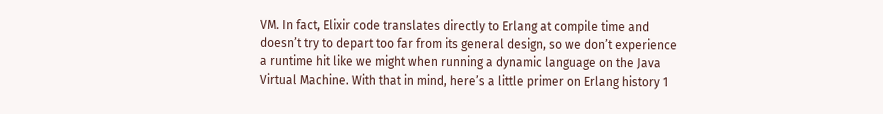VM. In fact, Elixir code translates directly to Erlang at compile time and doesn’t try to depart too far from its general design, so we don’t experience a runtime hit like we might when running a dynamic language on the Java Virtual Machine. With that in mind, here’s a little primer on Erlang history 1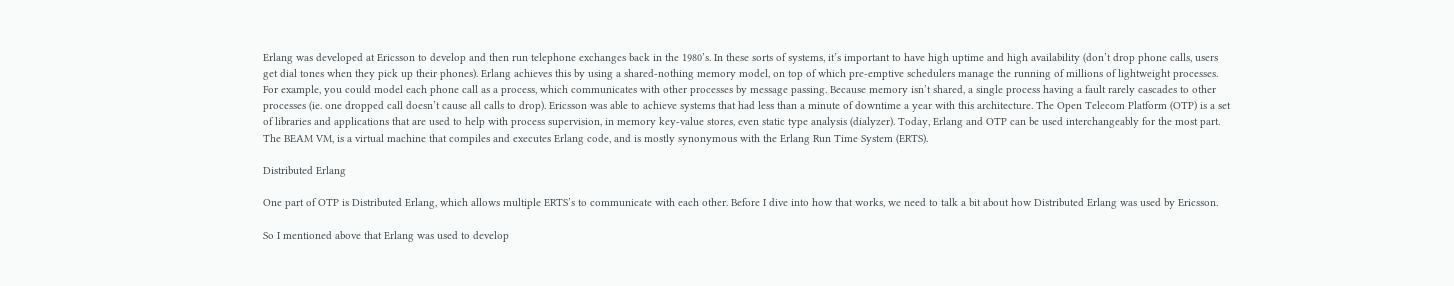Erlang was developed at Ericsson to develop and then run telephone exchanges back in the 1980’s. In these sorts of systems, it’s important to have high uptime and high availability (don’t drop phone calls, users get dial tones when they pick up their phones). Erlang achieves this by using a shared-nothing memory model, on top of which pre-emptive schedulers manage the running of millions of lightweight processes. For example, you could model each phone call as a process, which communicates with other processes by message passing. Because memory isn’t shared, a single process having a fault rarely cascades to other processes (ie. one dropped call doesn’t cause all calls to drop). Ericsson was able to achieve systems that had less than a minute of downtime a year with this architecture. The Open Telecom Platform (OTP) is a set of libraries and applications that are used to help with process supervision, in memory key-value stores, even static type analysis (dialyzer). Today, Erlang and OTP can be used interchangeably for the most part. The BEAM VM, is a virtual machine that compiles and executes Erlang code, and is mostly synonymous with the Erlang Run Time System (ERTS).

Distributed Erlang

One part of OTP is Distributed Erlang, which allows multiple ERTS’s to communicate with each other. Before I dive into how that works, we need to talk a bit about how Distributed Erlang was used by Ericsson.

So I mentioned above that Erlang was used to develop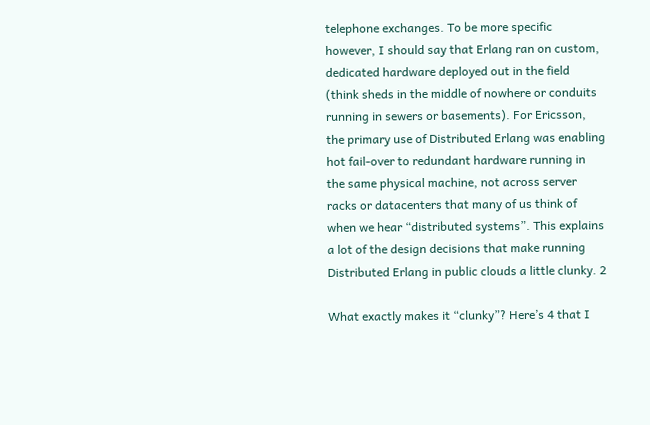telephone exchanges. To be more specific however, I should say that Erlang ran on custom, dedicated hardware deployed out in the field (think sheds in the middle of nowhere or conduits running in sewers or basements). For Ericsson, the primary use of Distributed Erlang was enabling hot fail-over to redundant hardware running in the same physical machine, not across server racks or datacenters that many of us think of when we hear “distributed systems”. This explains a lot of the design decisions that make running Distributed Erlang in public clouds a little clunky. 2

What exactly makes it “clunky”? Here’s 4 that I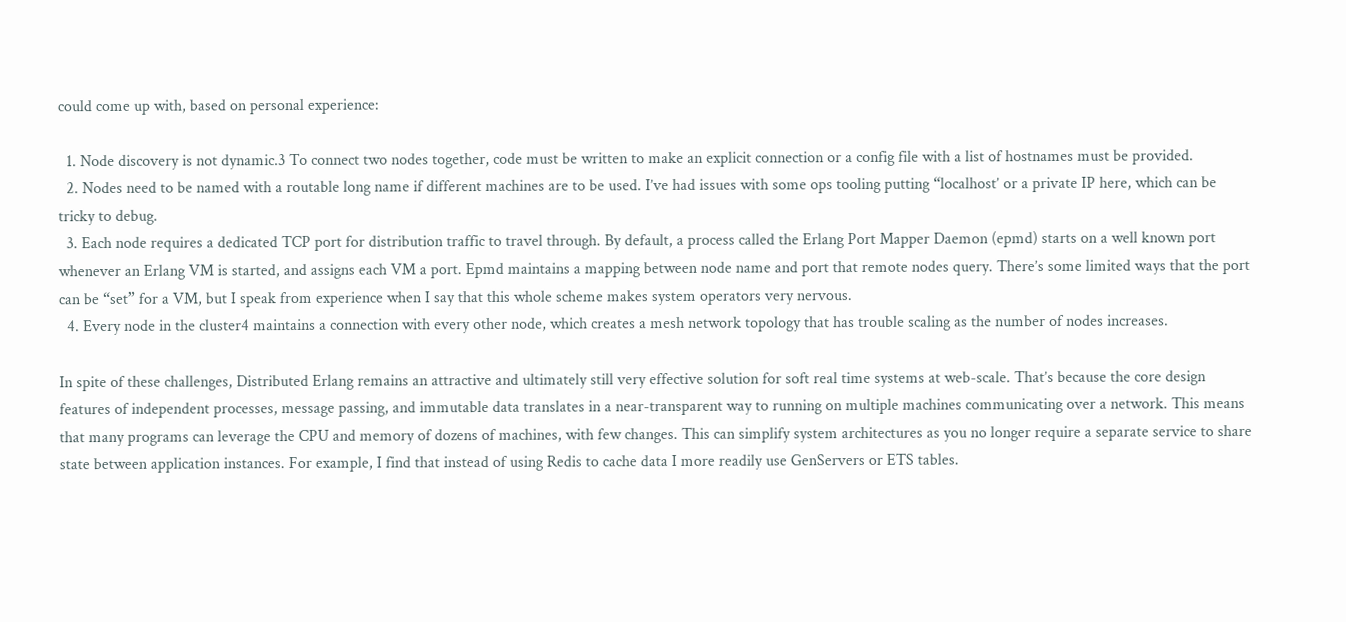could come up with, based on personal experience:

  1. Node discovery is not dynamic.3 To connect two nodes together, code must be written to make an explicit connection or a config file with a list of hostnames must be provided.
  2. Nodes need to be named with a routable long name if different machines are to be used. I’ve had issues with some ops tooling putting “localhost’ or a private IP here, which can be tricky to debug.
  3. Each node requires a dedicated TCP port for distribution traffic to travel through. By default, a process called the Erlang Port Mapper Daemon (epmd) starts on a well known port whenever an Erlang VM is started, and assigns each VM a port. Epmd maintains a mapping between node name and port that remote nodes query. There’s some limited ways that the port can be “set” for a VM, but I speak from experience when I say that this whole scheme makes system operators very nervous.
  4. Every node in the cluster4 maintains a connection with every other node, which creates a mesh network topology that has trouble scaling as the number of nodes increases.

In spite of these challenges, Distributed Erlang remains an attractive and ultimately still very effective solution for soft real time systems at web-scale. That’s because the core design features of independent processes, message passing, and immutable data translates in a near-transparent way to running on multiple machines communicating over a network. This means that many programs can leverage the CPU and memory of dozens of machines, with few changes. This can simplify system architectures as you no longer require a separate service to share state between application instances. For example, I find that instead of using Redis to cache data I more readily use GenServers or ETS tables.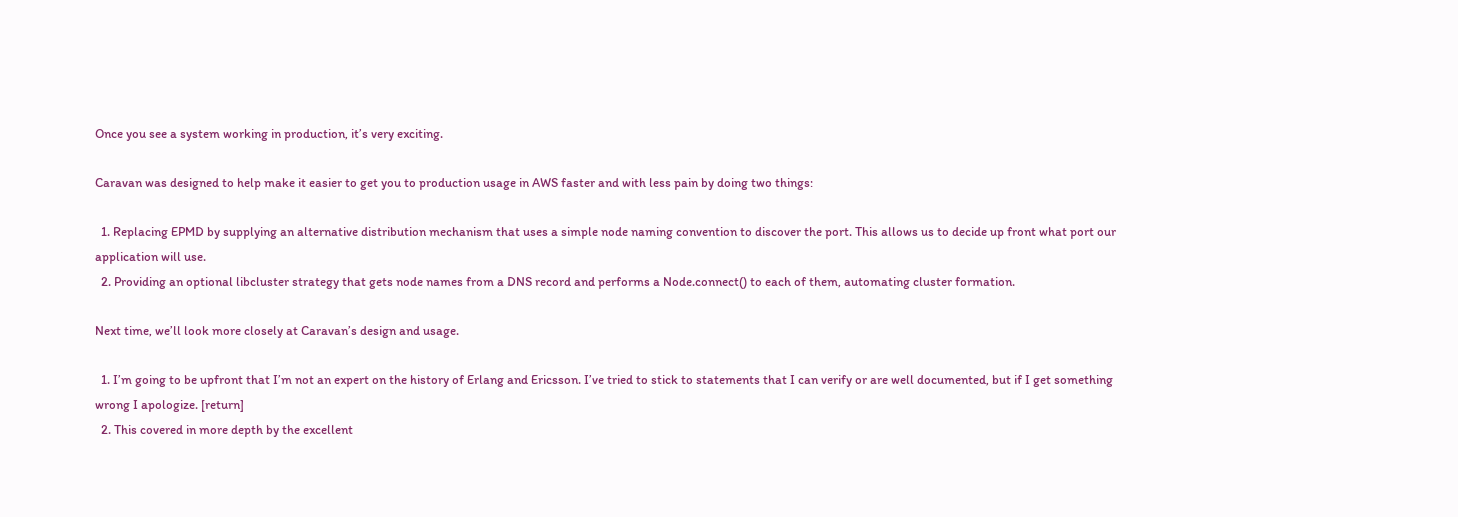Once you see a system working in production, it’s very exciting.

Caravan was designed to help make it easier to get you to production usage in AWS faster and with less pain by doing two things:

  1. Replacing EPMD by supplying an alternative distribution mechanism that uses a simple node naming convention to discover the port. This allows us to decide up front what port our application will use.
  2. Providing an optional libcluster strategy that gets node names from a DNS record and performs a Node.connect() to each of them, automating cluster formation.

Next time, we’ll look more closely at Caravan’s design and usage.

  1. I’m going to be upfront that I’m not an expert on the history of Erlang and Ericsson. I’ve tried to stick to statements that I can verify or are well documented, but if I get something wrong I apologize. [return]
  2. This covered in more depth by the excellent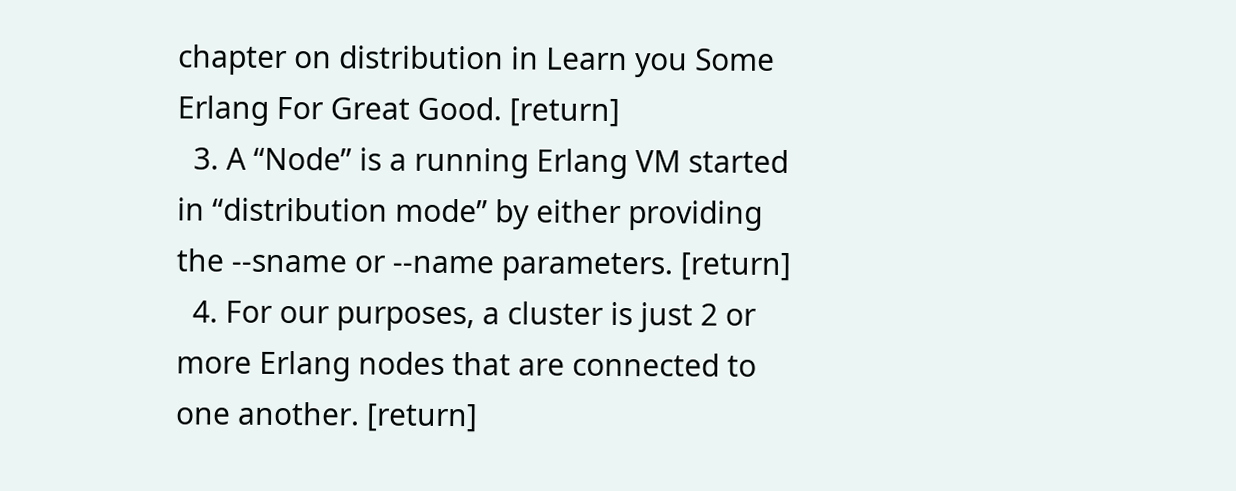chapter on distribution in Learn you Some Erlang For Great Good. [return]
  3. A “Node” is a running Erlang VM started in “distribution mode” by either providing the --sname or --name parameters. [return]
  4. For our purposes, a cluster is just 2 or more Erlang nodes that are connected to one another. [return]